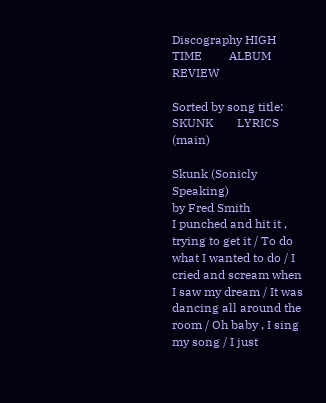Discography HIGH TIME         ALBUM REVIEW

Sorted by song title: SKUNK        LYRICS (main)

Skunk (Sonicly Speaking)
by Fred Smith
I punched and hit it , trying to get it / To do what I wanted to do / I cried and scream when I saw my dream / It was dancing all around the room / Oh baby , I sing my song / I just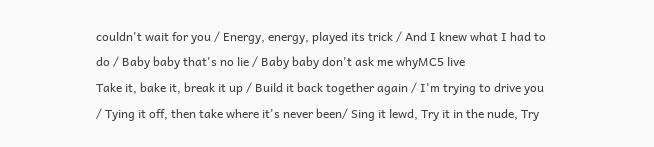couldn't wait for you / Energy, energy, played its trick / And I knew what I had to do / Baby baby that's no lie / Baby baby don't ask me whyMC5 live
Take it, bake it, break it up / Build it back together again / I'm trying to drive you / Tying it off, then take where it's never been/ Sing it lewd, Try it in the nude, Try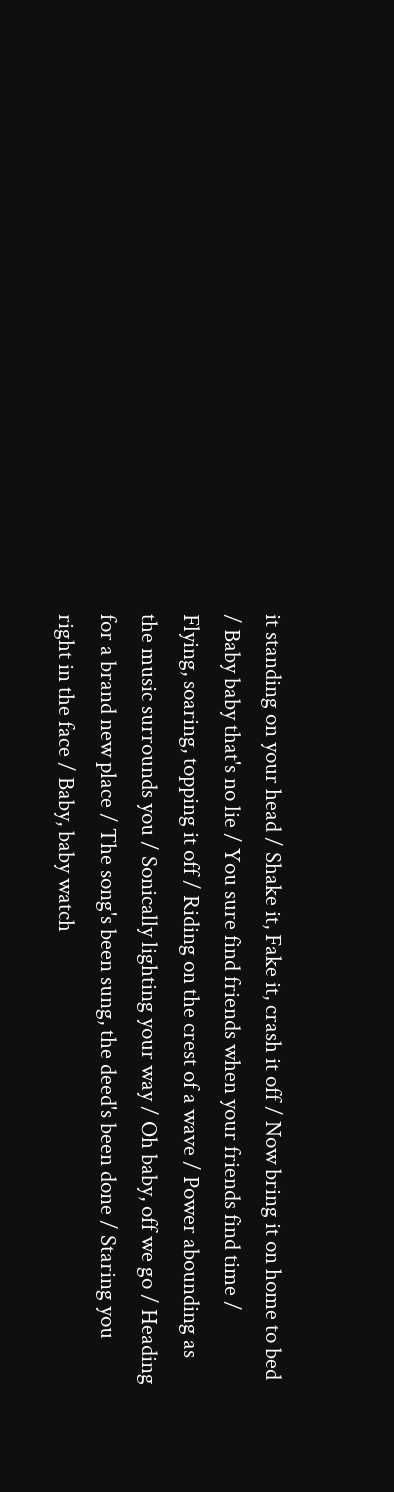it standing on your head / Shake it, Fake it, crash it off / Now bring it on home to bed / Baby baby that's no lie / You sure find friends when your friends find time /
Flying, soaring, topping it off / Riding on the crest of a wave / Power abounding as the music surrounds you / Sonically lighting your way / Oh baby, off we go / Heading for a brand new place / The song's been sung, the deed's been done / Staring you right in the face / Baby, baby watch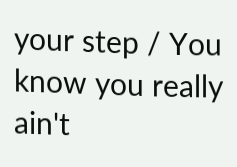your step / You know you really ain't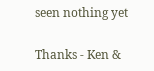seen nothing yet

Thanks - Ken &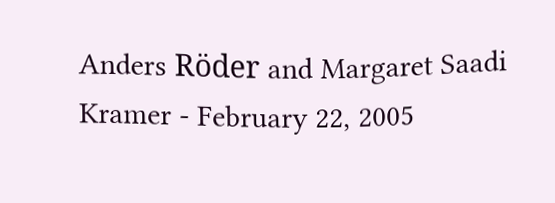Anders Röder and Margaret Saadi Kramer - February 22, 2005